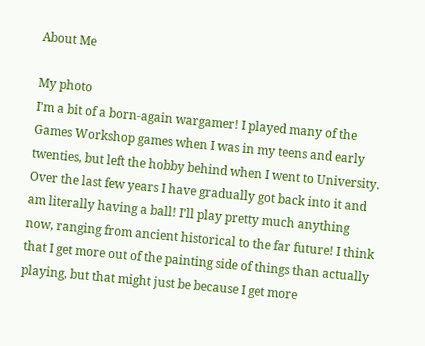About Me

My photo
I'm a bit of a born-again wargamer! I played many of the Games Workshop games when I was in my teens and early twenties, but left the hobby behind when I went to University. Over the last few years I have gradually got back into it and am literally having a ball! I'll play pretty much anything now, ranging from ancient historical to the far future! I think that I get more out of the painting side of things than actually playing, but that might just be because I get more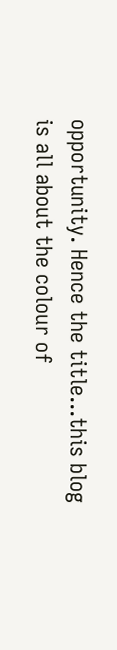opportunity. Hence the title...this blog is all about the colour of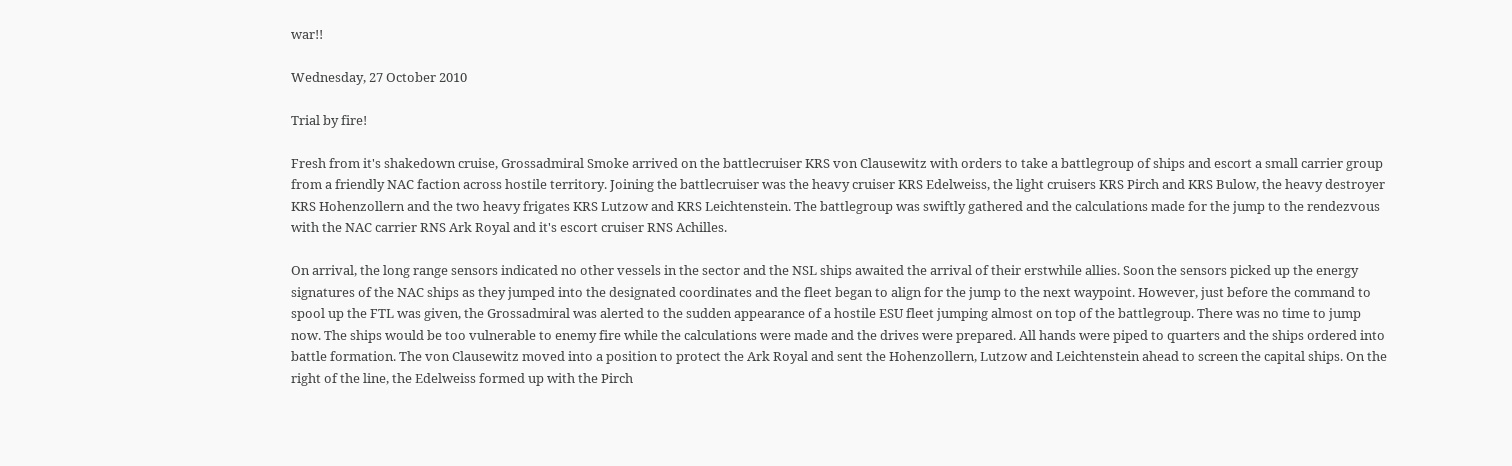war!!

Wednesday, 27 October 2010

Trial by fire!

Fresh from it's shakedown cruise, Grossadmiral Smoke arrived on the battlecruiser KRS von Clausewitz with orders to take a battlegroup of ships and escort a small carrier group from a friendly NAC faction across hostile territory. Joining the battlecruiser was the heavy cruiser KRS Edelweiss, the light cruisers KRS Pirch and KRS Bulow, the heavy destroyer KRS Hohenzollern and the two heavy frigates KRS Lutzow and KRS Leichtenstein. The battlegroup was swiftly gathered and the calculations made for the jump to the rendezvous with the NAC carrier RNS Ark Royal and it's escort cruiser RNS Achilles.

On arrival, the long range sensors indicated no other vessels in the sector and the NSL ships awaited the arrival of their erstwhile allies. Soon the sensors picked up the energy signatures of the NAC ships as they jumped into the designated coordinates and the fleet began to align for the jump to the next waypoint. However, just before the command to spool up the FTL was given, the Grossadmiral was alerted to the sudden appearance of a hostile ESU fleet jumping almost on top of the battlegroup. There was no time to jump now. The ships would be too vulnerable to enemy fire while the calculations were made and the drives were prepared. All hands were piped to quarters and the ships ordered into battle formation. The von Clausewitz moved into a position to protect the Ark Royal and sent the Hohenzollern, Lutzow and Leichtenstein ahead to screen the capital ships. On the right of the line, the Edelweiss formed up with the Pirch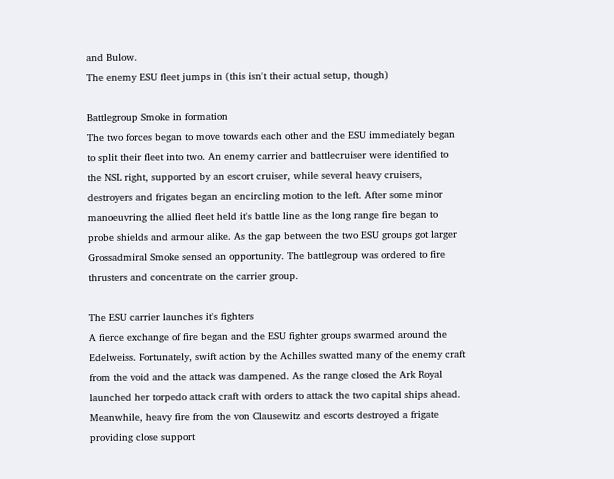and Bulow.
The enemy ESU fleet jumps in (this isn't their actual setup, though)

Battlegroup Smoke in formation
The two forces began to move towards each other and the ESU immediately began to split their fleet into two. An enemy carrier and battlecruiser were identified to the NSL right, supported by an escort cruiser, while several heavy cruisers, destroyers and frigates began an encircling motion to the left. After some minor manoeuvring the allied fleet held it's battle line as the long range fire began to probe shields and armour alike. As the gap between the two ESU groups got larger Grossadmiral Smoke sensed an opportunity. The battlegroup was ordered to fire thrusters and concentrate on the carrier group.

The ESU carrier launches it's fighters
A fierce exchange of fire began and the ESU fighter groups swarmed around the Edelweiss. Fortunately, swift action by the Achilles swatted many of the enemy craft from the void and the attack was dampened. As the range closed the Ark Royal launched her torpedo attack craft with orders to attack the two capital ships ahead. Meanwhile, heavy fire from the von Clausewitz and escorts destroyed a frigate providing close support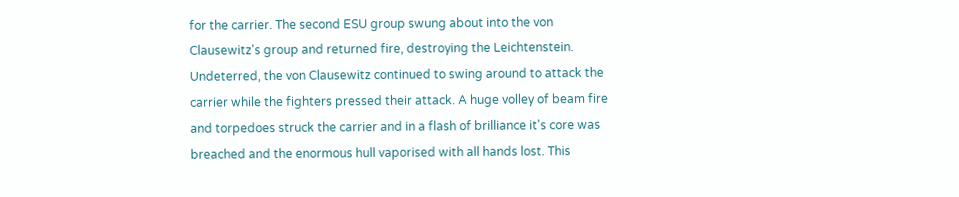for the carrier. The second ESU group swung about into the von Clausewitz's group and returned fire, destroying the Leichtenstein. Undeterred, the von Clausewitz continued to swing around to attack the carrier while the fighters pressed their attack. A huge volley of beam fire and torpedoes struck the carrier and in a flash of brilliance it's core was breached and the enormous hull vaporised with all hands lost. This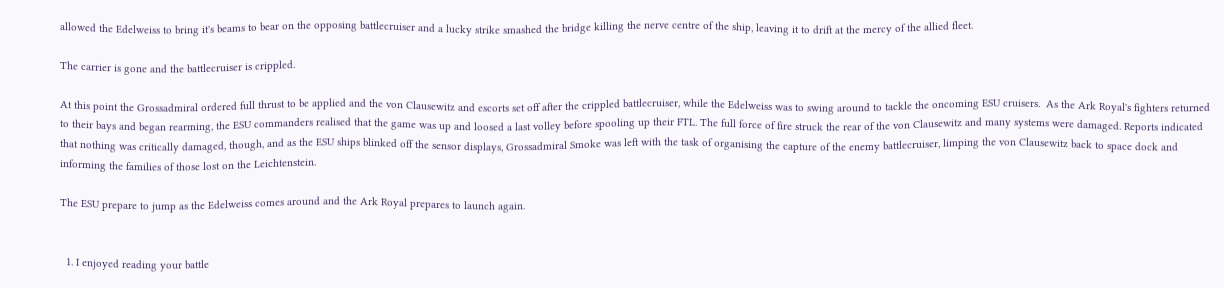allowed the Edelweiss to bring it's beams to bear on the opposing battlecruiser and a lucky strike smashed the bridge killing the nerve centre of the ship, leaving it to drift at the mercy of the allied fleet.

The carrier is gone and the battlecruiser is crippled.

At this point the Grossadmiral ordered full thrust to be applied and the von Clausewitz and escorts set off after the crippled battlecruiser, while the Edelweiss was to swing around to tackle the oncoming ESU cruisers.  As the Ark Royal's fighters returned to their bays and began rearming, the ESU commanders realised that the game was up and loosed a last volley before spooling up their FTL. The full force of fire struck the rear of the von Clausewitz and many systems were damaged. Reports indicated that nothing was critically damaged, though, and as the ESU ships blinked off the sensor displays, Grossadmiral Smoke was left with the task of organising the capture of the enemy battlecruiser, limping the von Clausewitz back to space dock and informing the families of those lost on the Leichtenstein.

The ESU prepare to jump as the Edelweiss comes around and the Ark Royal prepares to launch again.


  1. I enjoyed reading your battle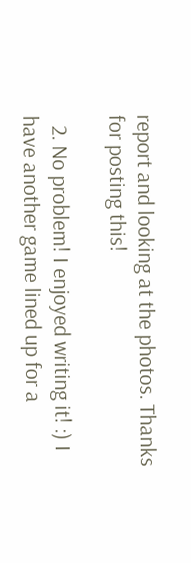report and looking at the photos. Thanks for posting this!

  2. No problem! I enjoyed writing it! :) I have another game lined up for a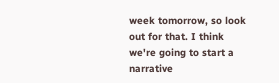week tomorrow, so look out for that. I think we're going to start a narrative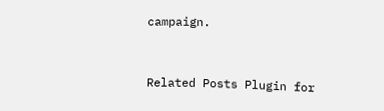campaign.


Related Posts Plugin for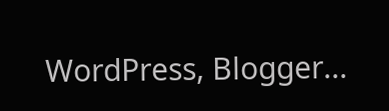WordPress, Blogger...